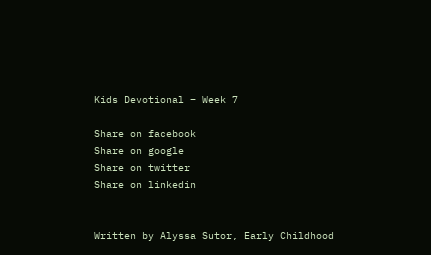Kids Devotional – Week 7

Share on facebook
Share on google
Share on twitter
Share on linkedin


Written by Alyssa Sutor, Early Childhood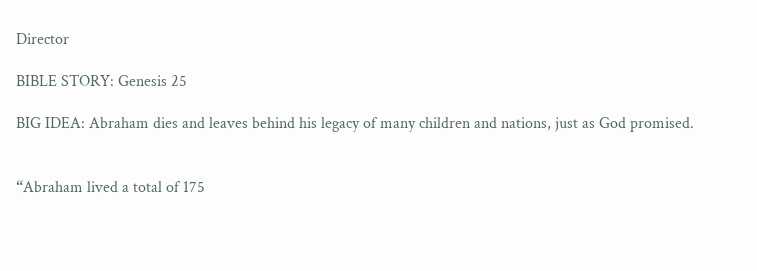Director

BIBLE STORY: Genesis 25

BIG IDEA: Abraham dies and leaves behind his legacy of many children and nations, just as God promised.


“Abraham lived a total of 175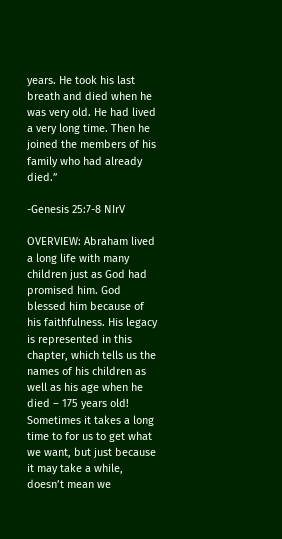years. He took his last breath and died when he was very old. He had lived a very long time. Then he joined the members of his family who had already died.”

-Genesis 25:7-8 NIrV

OVERVIEW: Abraham lived a long life with many children just as God had promised him. God blessed him because of his faithfulness. His legacy is represented in this chapter, which tells us the names of his children as well as his age when he died – 175 years old! Sometimes it takes a long time to for us to get what we want, but just because it may take a while, doesn’t mean we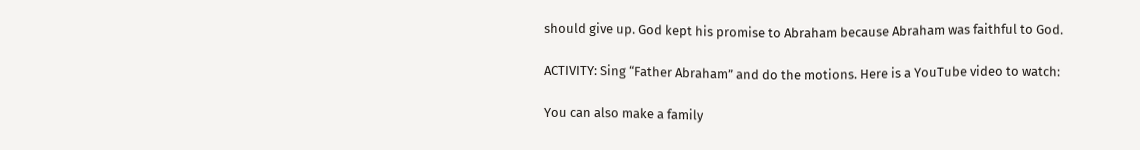should give up. God kept his promise to Abraham because Abraham was faithful to God.

ACTIVITY: Sing “Father Abraham” and do the motions. Here is a YouTube video to watch:

You can also make a family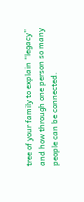tree of your family to explain “legacy” and how through one person so many people can be connected.